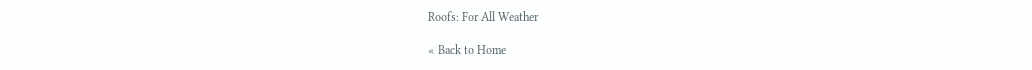Roofs: For All Weather

« Back to Home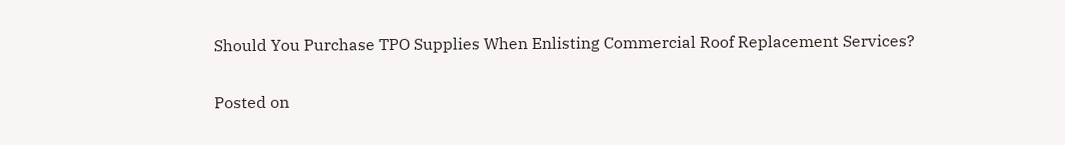Should You Purchase TPO Supplies When Enlisting Commercial Roof Replacement Services?

Posted on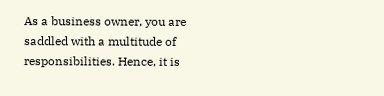As a business owner, you are saddled with a multitude of responsibilities. Hence, it is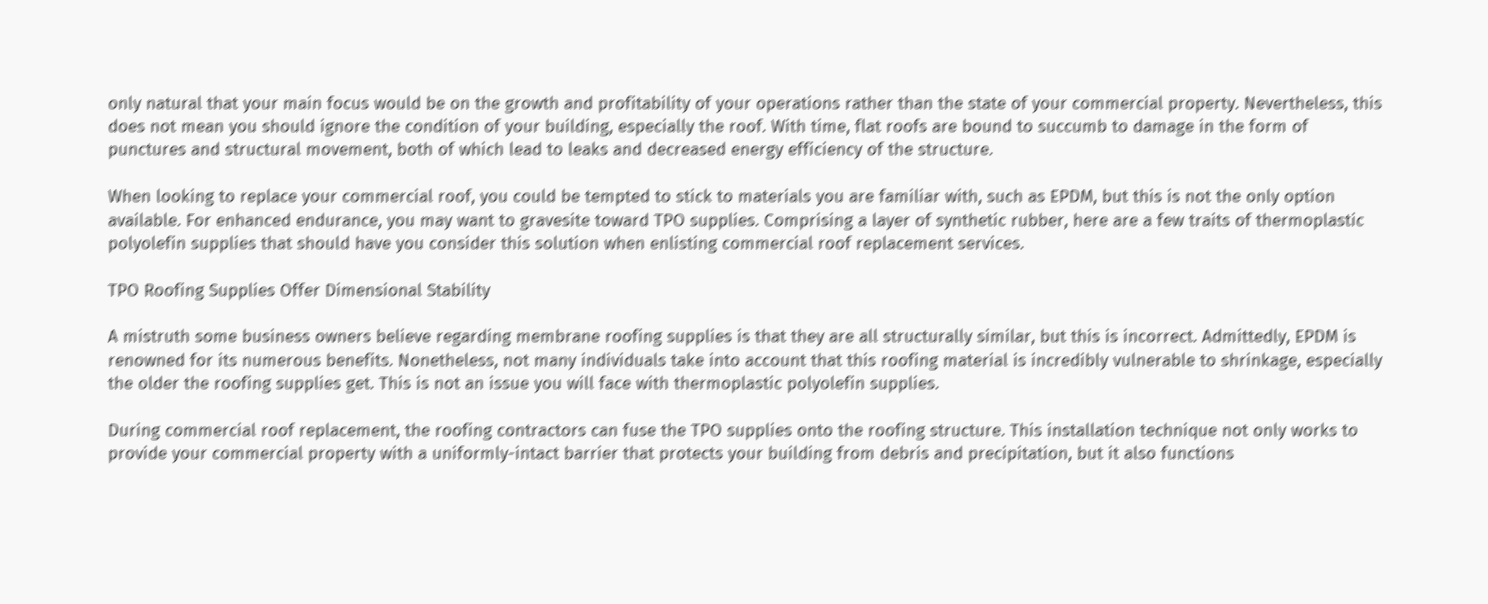only natural that your main focus would be on the growth and profitability of your operations rather than the state of your commercial property. Nevertheless, this does not mean you should ignore the condition of your building, especially the roof. With time, flat roofs are bound to succumb to damage in the form of punctures and structural movement, both of which lead to leaks and decreased energy efficiency of the structure.

When looking to replace your commercial roof, you could be tempted to stick to materials you are familiar with, such as EPDM, but this is not the only option available. For enhanced endurance, you may want to gravesite toward TPO supplies. Comprising a layer of synthetic rubber, here are a few traits of thermoplastic polyolefin supplies that should have you consider this solution when enlisting commercial roof replacement services.

TPO Roofing Supplies Offer Dimensional Stability

A mistruth some business owners believe regarding membrane roofing supplies is that they are all structurally similar, but this is incorrect. Admittedly, EPDM is renowned for its numerous benefits. Nonetheless, not many individuals take into account that this roofing material is incredibly vulnerable to shrinkage, especially the older the roofing supplies get. This is not an issue you will face with thermoplastic polyolefin supplies.

During commercial roof replacement, the roofing contractors can fuse the TPO supplies onto the roofing structure. This installation technique not only works to provide your commercial property with a uniformly-intact barrier that protects your building from debris and precipitation, but it also functions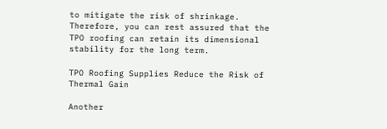to mitigate the risk of shrinkage. Therefore, you can rest assured that the TPO roofing can retain its dimensional stability for the long term.

TPO Roofing Supplies Reduce the Risk of Thermal Gain

Another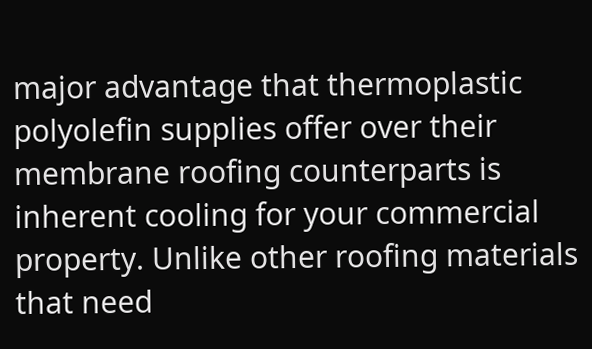major advantage that thermoplastic polyolefin supplies offer over their membrane roofing counterparts is inherent cooling for your commercial property. Unlike other roofing materials that need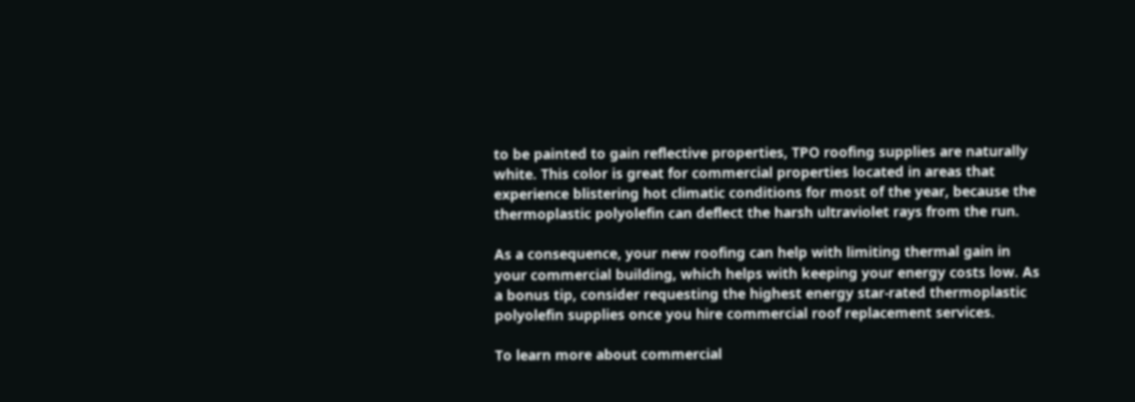to be painted to gain reflective properties, TPO roofing supplies are naturally white. This color is great for commercial properties located in areas that experience blistering hot climatic conditions for most of the year, because the thermoplastic polyolefin can deflect the harsh ultraviolet rays from the run.

As a consequence, your new roofing can help with limiting thermal gain in your commercial building, which helps with keeping your energy costs low. As a bonus tip, consider requesting the highest energy star-rated thermoplastic polyolefin supplies once you hire commercial roof replacement services.

To learn more about commercial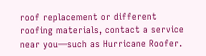roof replacement or different roofing materials, contact a service near you—such as Hurricane Roofer.